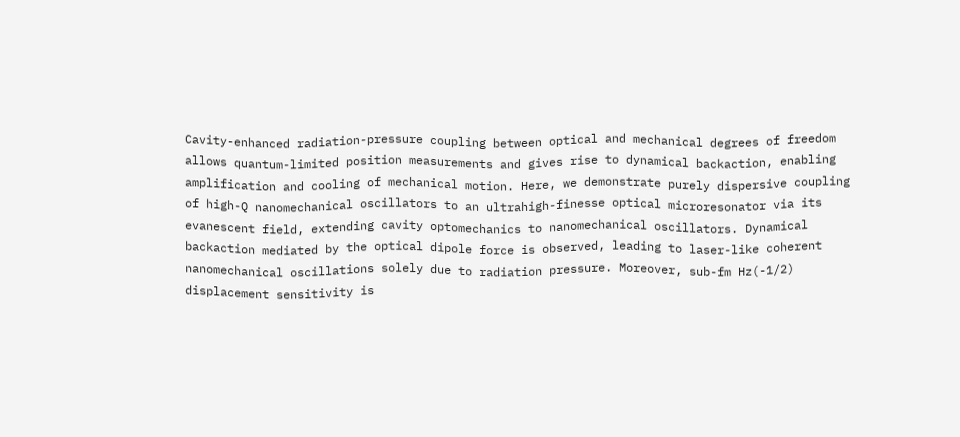Cavity-enhanced radiation-pressure coupling between optical and mechanical degrees of freedom allows quantum-limited position measurements and gives rise to dynamical backaction, enabling amplification and cooling of mechanical motion. Here, we demonstrate purely dispersive coupling of high-Q nanomechanical oscillators to an ultrahigh-finesse optical microresonator via its evanescent field, extending cavity optomechanics to nanomechanical oscillators. Dynamical backaction mediated by the optical dipole force is observed, leading to laser-like coherent nanomechanical oscillations solely due to radiation pressure. Moreover, sub-fm Hz(-1/2) displacement sensitivity is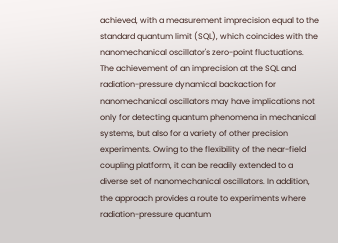achieved, with a measurement imprecision equal to the standard quantum limit (SQL), which coincides with the nanomechanical oscillator's zero-point fluctuations. The achievement of an imprecision at the SQL and radiation-pressure dynamical backaction for nanomechanical oscillators may have implications not only for detecting quantum phenomena in mechanical systems, but also for a variety of other precision experiments. Owing to the flexibility of the near-field coupling platform, it can be readily extended to a diverse set of nanomechanical oscillators. In addition, the approach provides a route to experiments where radiation-pressure quantum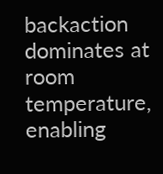backaction dominates at room temperature, enabling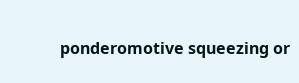ponderomotive squeezing or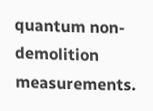quantum non-demolition measurements.